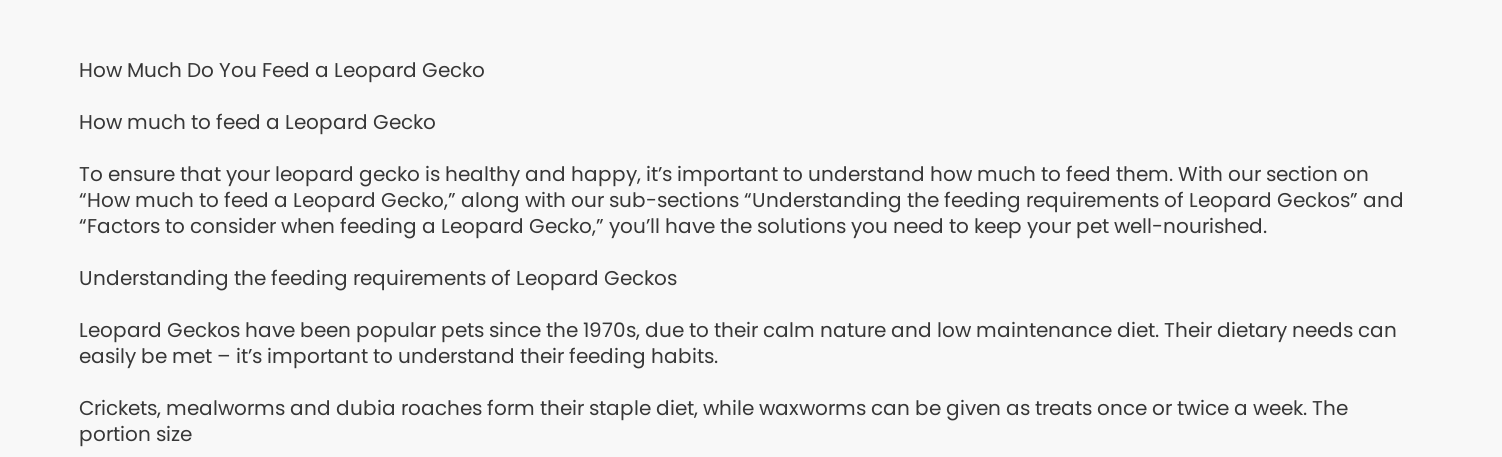How Much Do You Feed a Leopard Gecko

How much to feed a Leopard Gecko

To ensure that your leopard gecko is healthy and happy, it’s important to understand how much to feed them. With our section on “How much to feed a Leopard Gecko,” along with our sub-sections “Understanding the feeding requirements of Leopard Geckos” and “Factors to consider when feeding a Leopard Gecko,” you’ll have the solutions you need to keep your pet well-nourished.

Understanding the feeding requirements of Leopard Geckos

Leopard Geckos have been popular pets since the 1970s, due to their calm nature and low maintenance diet. Their dietary needs can easily be met – it’s important to understand their feeding habits.

Crickets, mealworms and dubia roaches form their staple diet, while waxworms can be given as treats once or twice a week. The portion size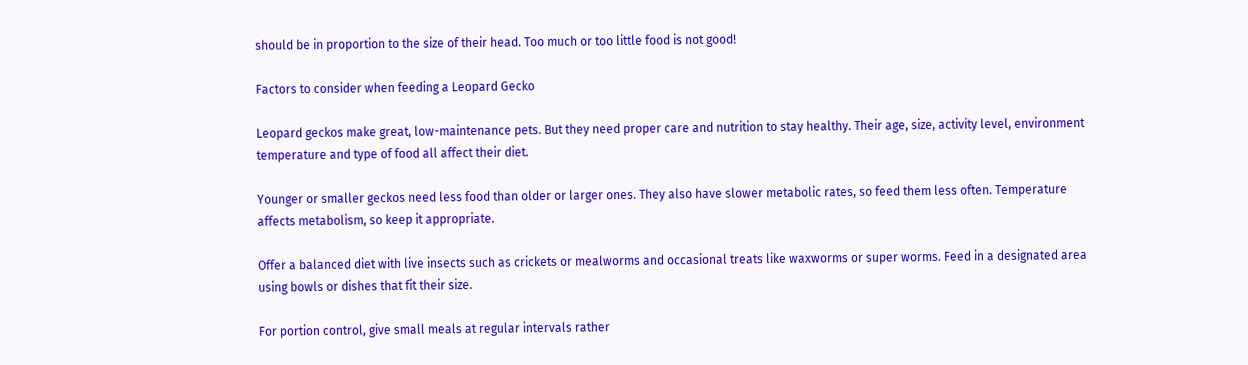should be in proportion to the size of their head. Too much or too little food is not good!

Factors to consider when feeding a Leopard Gecko

Leopard geckos make great, low-maintenance pets. But they need proper care and nutrition to stay healthy. Their age, size, activity level, environment temperature and type of food all affect their diet.

Younger or smaller geckos need less food than older or larger ones. They also have slower metabolic rates, so feed them less often. Temperature affects metabolism, so keep it appropriate.

Offer a balanced diet with live insects such as crickets or mealworms and occasional treats like waxworms or super worms. Feed in a designated area using bowls or dishes that fit their size.

For portion control, give small meals at regular intervals rather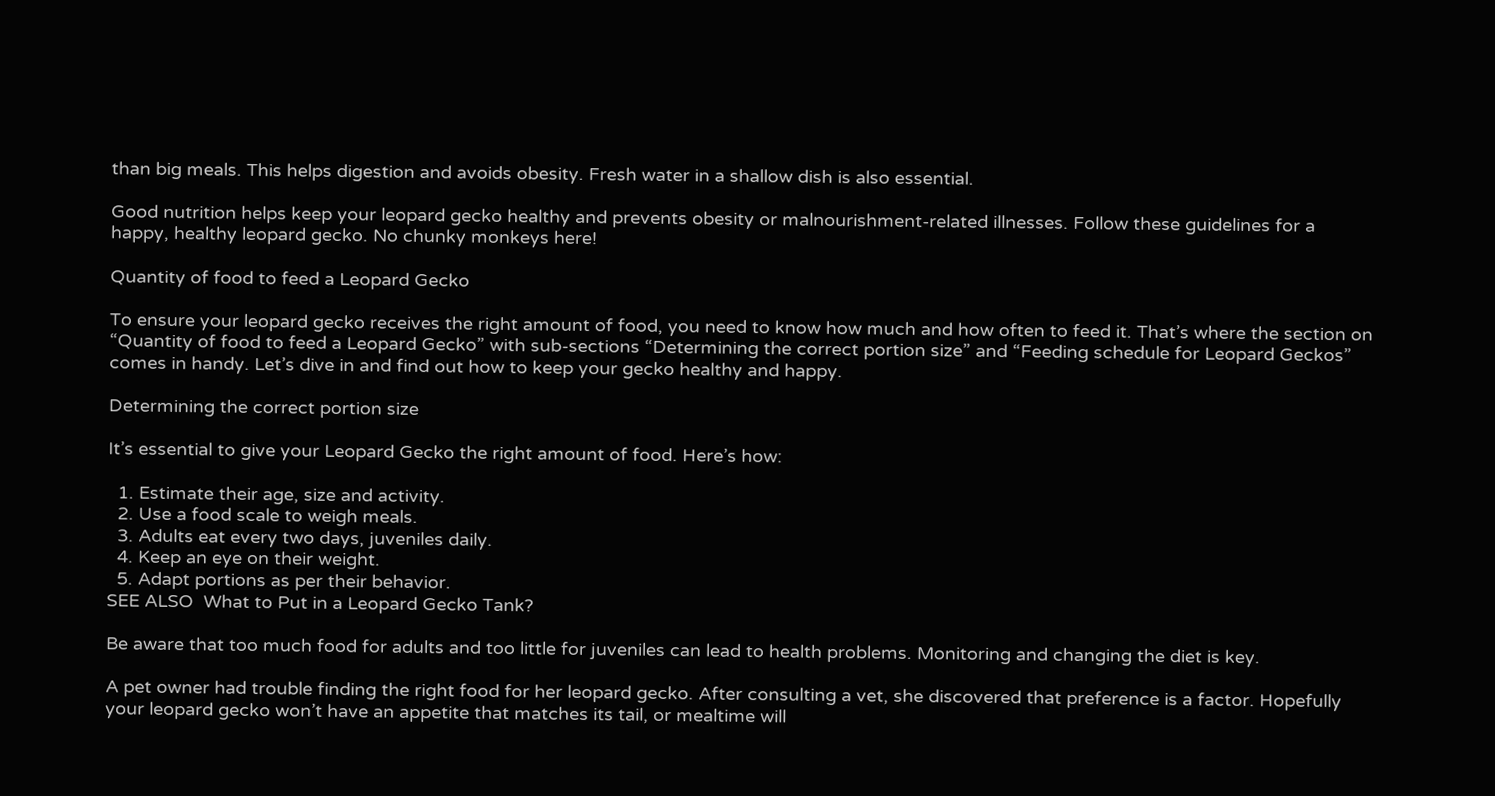than big meals. This helps digestion and avoids obesity. Fresh water in a shallow dish is also essential.

Good nutrition helps keep your leopard gecko healthy and prevents obesity or malnourishment-related illnesses. Follow these guidelines for a happy, healthy leopard gecko. No chunky monkeys here!

Quantity of food to feed a Leopard Gecko

To ensure your leopard gecko receives the right amount of food, you need to know how much and how often to feed it. That’s where the section on “Quantity of food to feed a Leopard Gecko” with sub-sections “Determining the correct portion size” and “Feeding schedule for Leopard Geckos” comes in handy. Let’s dive in and find out how to keep your gecko healthy and happy.

Determining the correct portion size

It’s essential to give your Leopard Gecko the right amount of food. Here’s how:

  1. Estimate their age, size and activity.
  2. Use a food scale to weigh meals.
  3. Adults eat every two days, juveniles daily.
  4. Keep an eye on their weight.
  5. Adapt portions as per their behavior.
SEE ALSO  What to Put in a Leopard Gecko Tank?

Be aware that too much food for adults and too little for juveniles can lead to health problems. Monitoring and changing the diet is key.

A pet owner had trouble finding the right food for her leopard gecko. After consulting a vet, she discovered that preference is a factor. Hopefully your leopard gecko won’t have an appetite that matches its tail, or mealtime will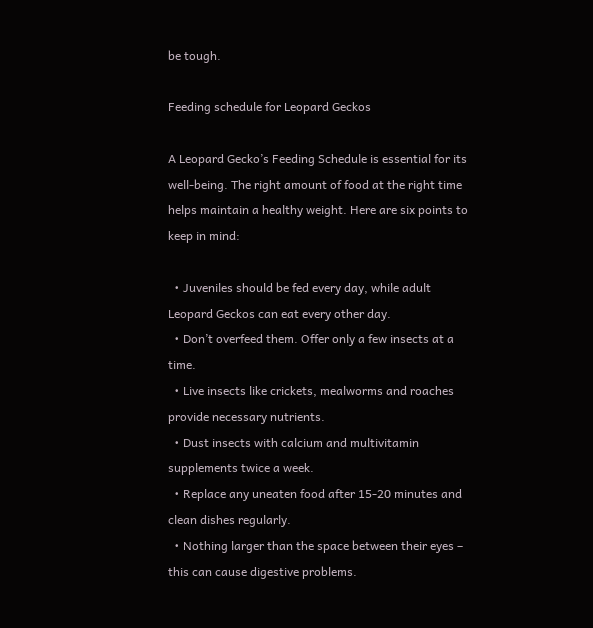be tough.

Feeding schedule for Leopard Geckos

A Leopard Gecko’s Feeding Schedule is essential for its well-being. The right amount of food at the right time helps maintain a healthy weight. Here are six points to keep in mind:

  • Juveniles should be fed every day, while adult Leopard Geckos can eat every other day.
  • Don’t overfeed them. Offer only a few insects at a time.
  • Live insects like crickets, mealworms and roaches provide necessary nutrients.
  • Dust insects with calcium and multivitamin supplements twice a week.
  • Replace any uneaten food after 15-20 minutes and clean dishes regularly.
  • Nothing larger than the space between their eyes – this can cause digestive problems.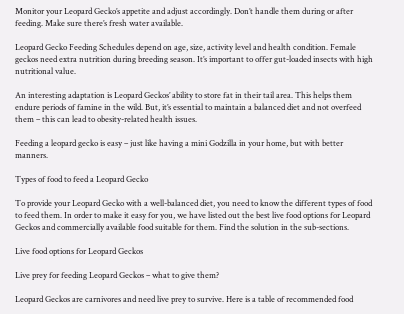Monitor your Leopard Gecko’s appetite and adjust accordingly. Don’t handle them during or after feeding. Make sure there’s fresh water available.

Leopard Gecko Feeding Schedules depend on age, size, activity level and health condition. Female geckos need extra nutrition during breeding season. It’s important to offer gut-loaded insects with high nutritional value.

An interesting adaptation is Leopard Geckos’ ability to store fat in their tail area. This helps them endure periods of famine in the wild. But, it’s essential to maintain a balanced diet and not overfeed them – this can lead to obesity-related health issues.

Feeding a leopard gecko is easy – just like having a mini Godzilla in your home, but with better manners.

Types of food to feed a Leopard Gecko

To provide your Leopard Gecko with a well-balanced diet, you need to know the different types of food to feed them. In order to make it easy for you, we have listed out the best live food options for Leopard Geckos and commercially available food suitable for them. Find the solution in the sub-sections.

Live food options for Leopard Geckos

Live prey for feeding Leopard Geckos – what to give them?

Leopard Geckos are carnivores and need live prey to survive. Here is a table of recommended food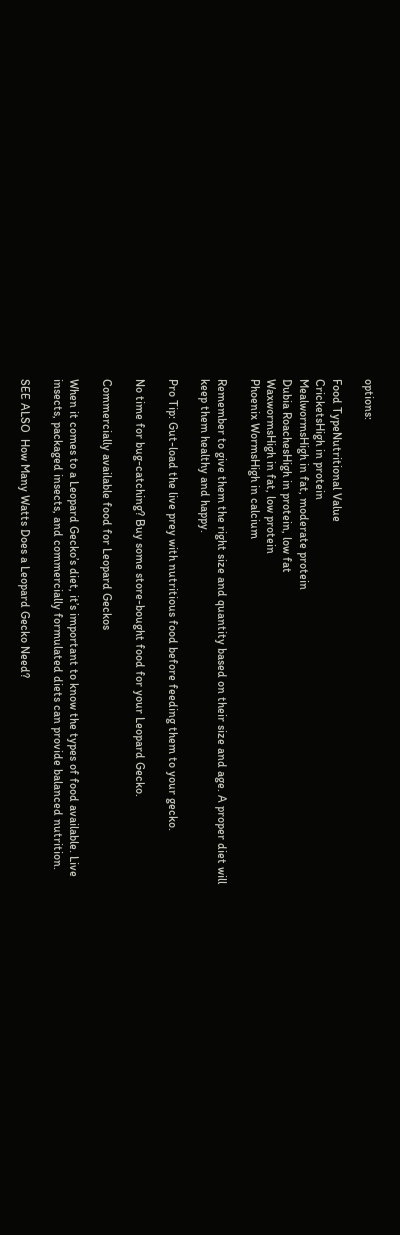options:

Food TypeNutritional Value
CricketsHigh in protein
MealwormsHigh in fat, moderate protein
Dubia RoachesHigh in protein, low fat
WaxwormsHigh in fat, low protein
Phoenix WormsHigh in calcium

Remember to give them the right size and quantity based on their size and age. A proper diet will keep them healthy and happy.

Pro Tip: Gut-load the live prey with nutritious food before feeding them to your gecko.

No time for bug-catching? Buy some store-bought food for your Leopard Gecko.

Commercially available food for Leopard Geckos

When it comes to a Leopard Gecko’s diet, it’s important to know the types of food available. Live insects, packaged insects, and commercially formulated diets can provide balanced nutrition.

SEE ALSO  How Many Watts Does a Leopard Gecko Need?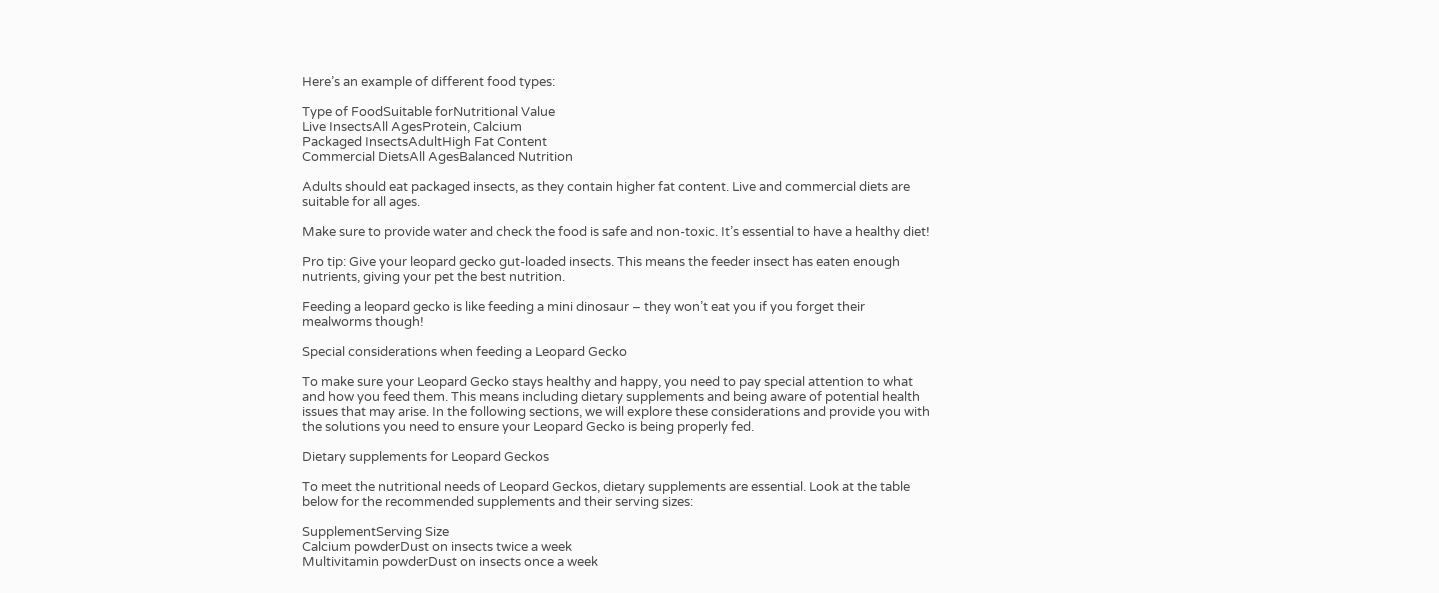Here’s an example of different food types:

Type of FoodSuitable forNutritional Value
Live InsectsAll AgesProtein, Calcium
Packaged InsectsAdultHigh Fat Content
Commercial DietsAll AgesBalanced Nutrition

Adults should eat packaged insects, as they contain higher fat content. Live and commercial diets are suitable for all ages.

Make sure to provide water and check the food is safe and non-toxic. It’s essential to have a healthy diet!

Pro tip: Give your leopard gecko gut-loaded insects. This means the feeder insect has eaten enough nutrients, giving your pet the best nutrition.

Feeding a leopard gecko is like feeding a mini dinosaur – they won’t eat you if you forget their mealworms though!

Special considerations when feeding a Leopard Gecko

To make sure your Leopard Gecko stays healthy and happy, you need to pay special attention to what and how you feed them. This means including dietary supplements and being aware of potential health issues that may arise. In the following sections, we will explore these considerations and provide you with the solutions you need to ensure your Leopard Gecko is being properly fed.

Dietary supplements for Leopard Geckos

To meet the nutritional needs of Leopard Geckos, dietary supplements are essential. Look at the table below for the recommended supplements and their serving sizes:

SupplementServing Size
Calcium powderDust on insects twice a week
Multivitamin powderDust on insects once a week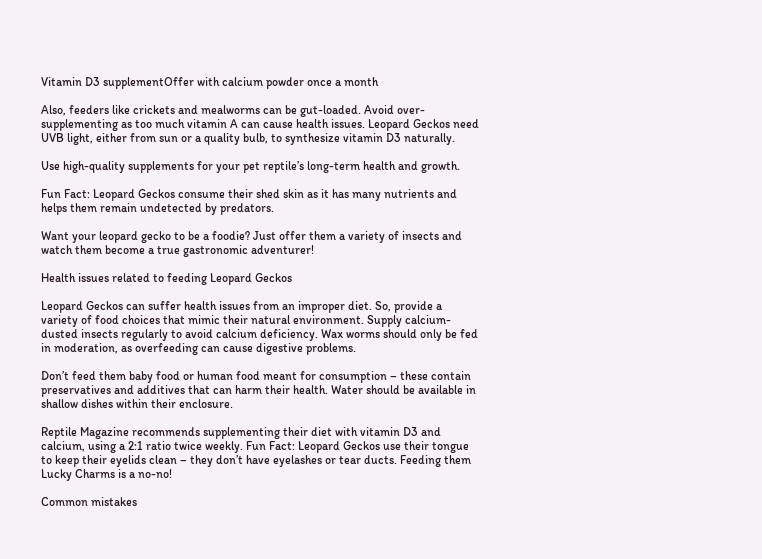Vitamin D3 supplementOffer with calcium powder once a month

Also, feeders like crickets and mealworms can be gut-loaded. Avoid over-supplementing as too much vitamin A can cause health issues. Leopard Geckos need UVB light, either from sun or a quality bulb, to synthesize vitamin D3 naturally.

Use high-quality supplements for your pet reptile’s long-term health and growth.

Fun Fact: Leopard Geckos consume their shed skin as it has many nutrients and helps them remain undetected by predators.

Want your leopard gecko to be a foodie? Just offer them a variety of insects and watch them become a true gastronomic adventurer!

Health issues related to feeding Leopard Geckos

Leopard Geckos can suffer health issues from an improper diet. So, provide a variety of food choices that mimic their natural environment. Supply calcium-dusted insects regularly to avoid calcium deficiency. Wax worms should only be fed in moderation, as overfeeding can cause digestive problems.

Don’t feed them baby food or human food meant for consumption – these contain preservatives and additives that can harm their health. Water should be available in shallow dishes within their enclosure.

Reptile Magazine recommends supplementing their diet with vitamin D3 and calcium, using a 2:1 ratio twice weekly. Fun Fact: Leopard Geckos use their tongue to keep their eyelids clean – they don’t have eyelashes or tear ducts. Feeding them Lucky Charms is a no-no!

Common mistakes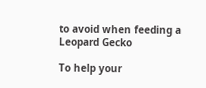to avoid when feeding a Leopard Gecko

To help your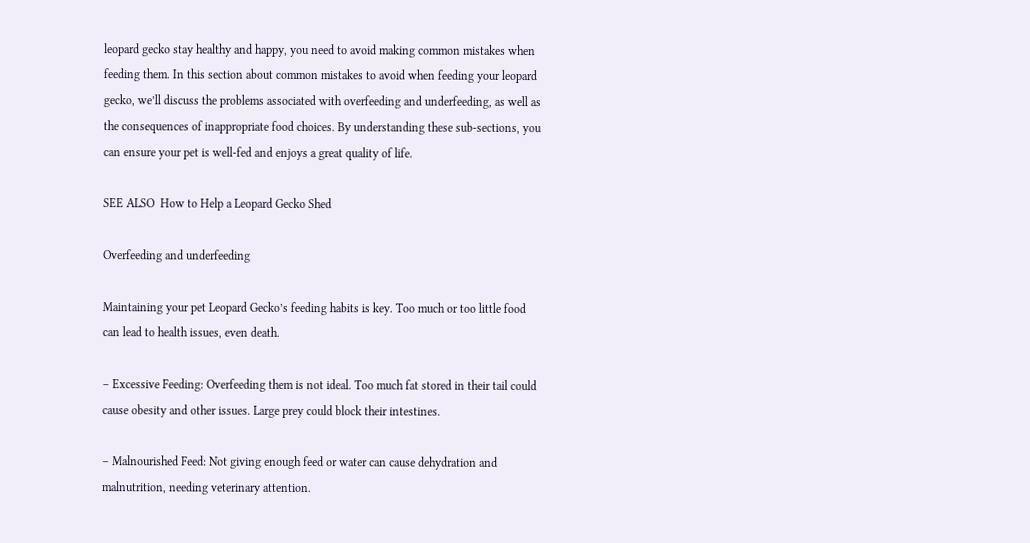leopard gecko stay healthy and happy, you need to avoid making common mistakes when feeding them. In this section about common mistakes to avoid when feeding your leopard gecko, we’ll discuss the problems associated with overfeeding and underfeeding, as well as the consequences of inappropriate food choices. By understanding these sub-sections, you can ensure your pet is well-fed and enjoys a great quality of life.

SEE ALSO  How to Help a Leopard Gecko Shed

Overfeeding and underfeeding

Maintaining your pet Leopard Gecko’s feeding habits is key. Too much or too little food can lead to health issues, even death.

– Excessive Feeding: Overfeeding them is not ideal. Too much fat stored in their tail could cause obesity and other issues. Large prey could block their intestines.

– Malnourished Feed: Not giving enough feed or water can cause dehydration and malnutrition, needing veterinary attention.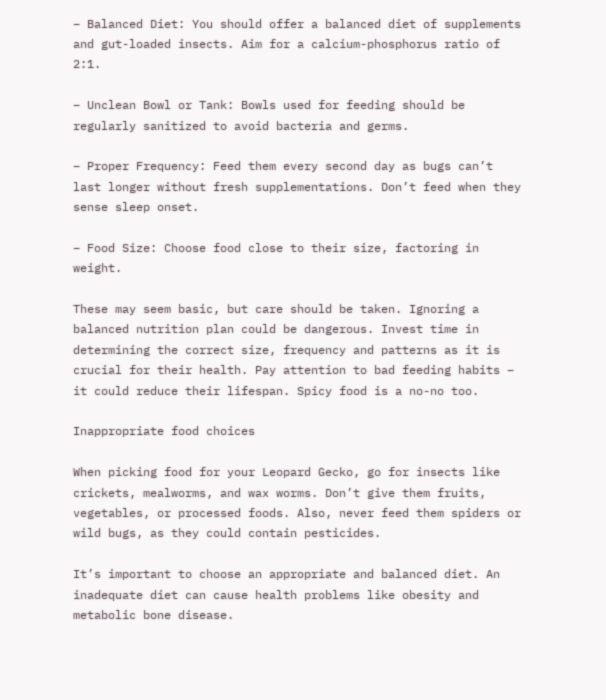– Balanced Diet: You should offer a balanced diet of supplements and gut-loaded insects. Aim for a calcium-phosphorus ratio of 2:1.

– Unclean Bowl or Tank: Bowls used for feeding should be regularly sanitized to avoid bacteria and germs.

– Proper Frequency: Feed them every second day as bugs can’t last longer without fresh supplementations. Don’t feed when they sense sleep onset.

– Food Size: Choose food close to their size, factoring in weight.

These may seem basic, but care should be taken. Ignoring a balanced nutrition plan could be dangerous. Invest time in determining the correct size, frequency and patterns as it is crucial for their health. Pay attention to bad feeding habits – it could reduce their lifespan. Spicy food is a no-no too.

Inappropriate food choices

When picking food for your Leopard Gecko, go for insects like crickets, mealworms, and wax worms. Don’t give them fruits, vegetables, or processed foods. Also, never feed them spiders or wild bugs, as they could contain pesticides.

It’s important to choose an appropriate and balanced diet. An inadequate diet can cause health problems like obesity and metabolic bone disease.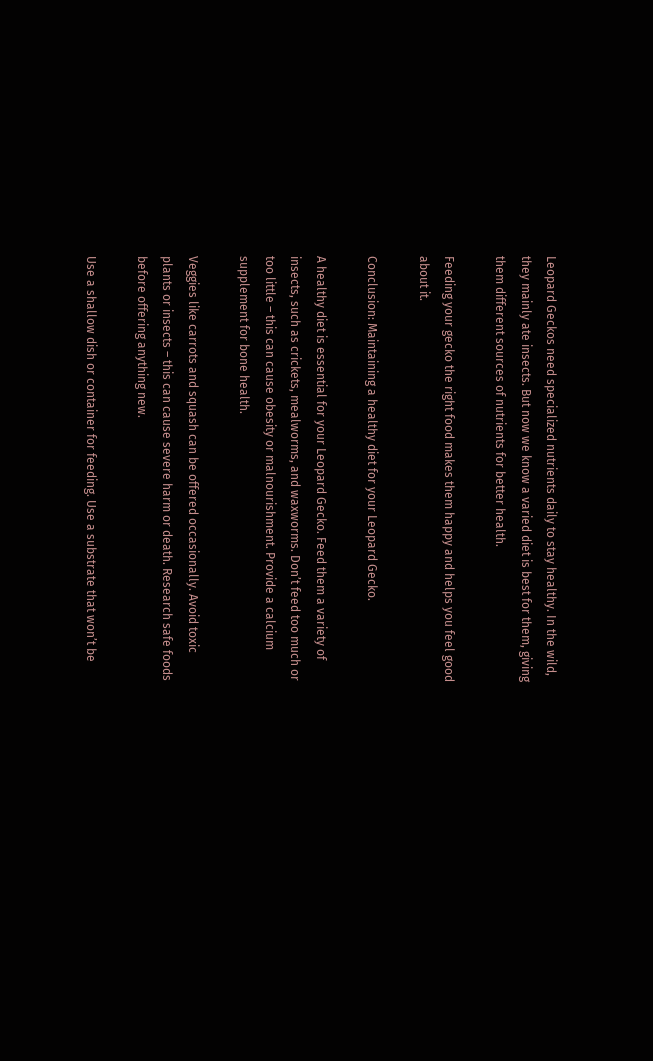Leopard Geckos need specialized nutrients daily to stay healthy. In the wild, they mainly ate insects. But now we know a varied diet is best for them, giving them different sources of nutrients for better health.

Feeding your gecko the right food makes them happy and helps you feel good about it.

Conclusion: Maintaining a healthy diet for your Leopard Gecko.

A healthy diet is essential for your Leopard Gecko. Feed them a variety of insects, such as crickets, mealworms, and waxworms. Don’t feed too much or too little – this can cause obesity or malnourishment. Provide a calcium supplement for bone health.

Veggies like carrots and squash can be offered occasionally. Avoid toxic plants or insects – this can cause severe harm or death. Research safe foods before offering anything new.

Use a shallow dish or container for feeding. Use a substrate that won’t be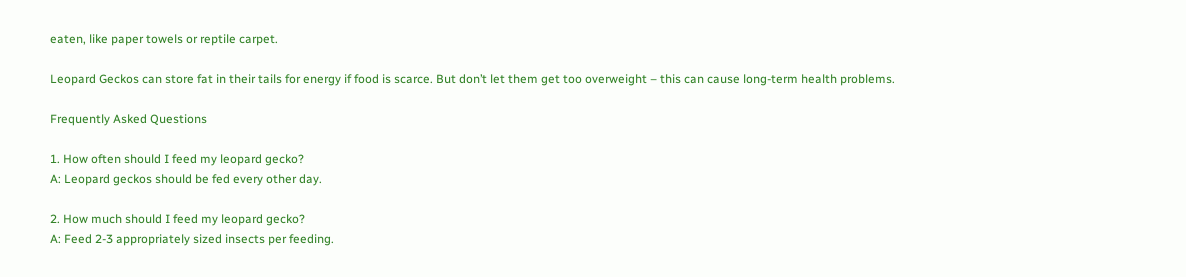eaten, like paper towels or reptile carpet.

Leopard Geckos can store fat in their tails for energy if food is scarce. But don’t let them get too overweight – this can cause long-term health problems.

Frequently Asked Questions

1. How often should I feed my leopard gecko?
A: Leopard geckos should be fed every other day.

2. How much should I feed my leopard gecko?
A: Feed 2-3 appropriately sized insects per feeding.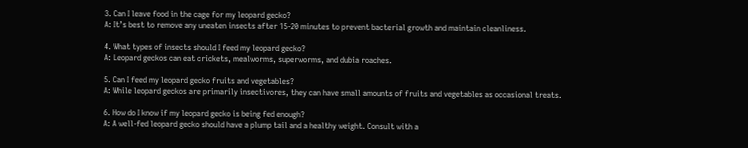3. Can I leave food in the cage for my leopard gecko?
A: It’s best to remove any uneaten insects after 15-20 minutes to prevent bacterial growth and maintain cleanliness.

4. What types of insects should I feed my leopard gecko?
A: Leopard geckos can eat crickets, mealworms, superworms, and dubia roaches.

5. Can I feed my leopard gecko fruits and vegetables?
A: While leopard geckos are primarily insectivores, they can have small amounts of fruits and vegetables as occasional treats.

6. How do I know if my leopard gecko is being fed enough?
A: A well-fed leopard gecko should have a plump tail and a healthy weight. Consult with a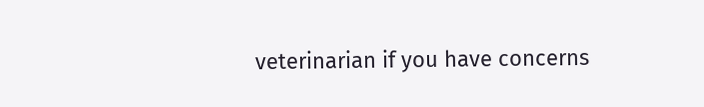veterinarian if you have concerns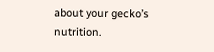about your gecko’s nutrition.